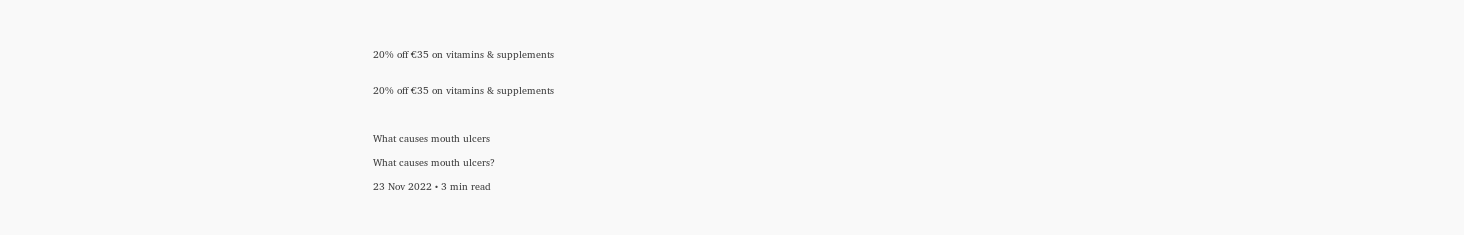20% off €35 on vitamins & supplements


20% off €35 on vitamins & supplements



What causes mouth ulcers

What causes mouth ulcers?

23 Nov 2022 • 3 min read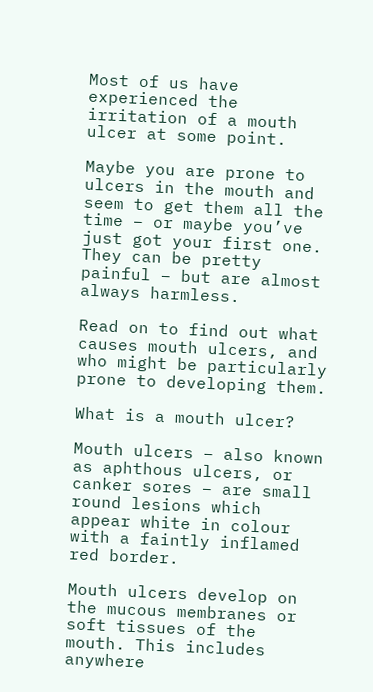Most of us have experienced the irritation of a mouth ulcer at some point.

Maybe you are prone to ulcers in the mouth and seem to get them all the time – or maybe you’ve just got your first one. They can be pretty painful – but are almost always harmless.

Read on to find out what causes mouth ulcers, and who might be particularly prone to developing them.

What is a mouth ulcer?

Mouth ulcers – also known as aphthous ulcers, or canker sores – are small round lesions which appear white in colour with a faintly inflamed red border.

Mouth ulcers develop on the mucous membranes or soft tissues of the mouth. This includes anywhere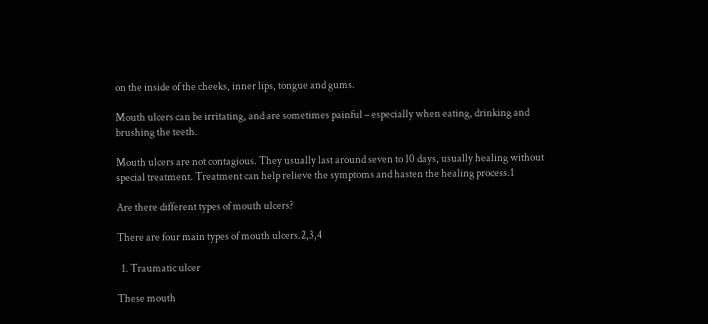on the inside of the cheeks, inner lips, tongue and gums.

Mouth ulcers can be irritating, and are sometimes painful – especially when eating, drinking and brushing the teeth.

Mouth ulcers are not contagious. They usually last around seven to 10 days, usually healing without special treatment. Treatment can help relieve the symptoms and hasten the healing process.1

Are there different types of mouth ulcers?

There are four main types of mouth ulcers.2,3,4

  1. Traumatic ulcer

These mouth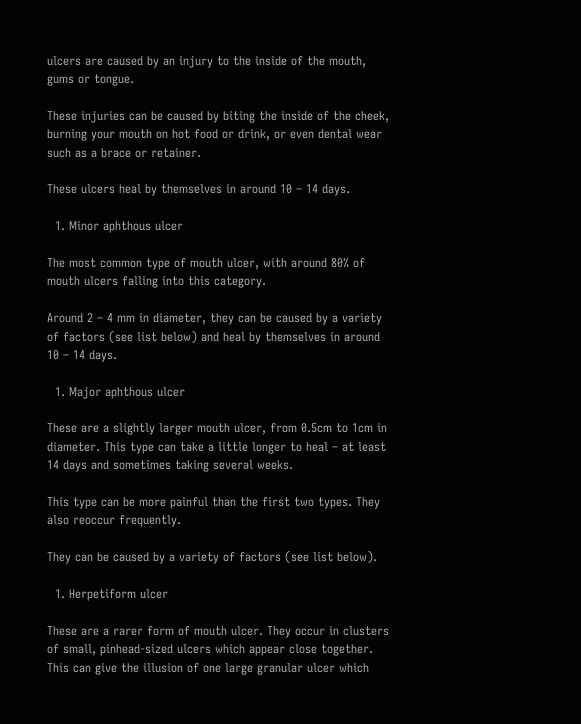ulcers are caused by an injury to the inside of the mouth, gums or tongue.

These injuries can be caused by biting the inside of the cheek, burning your mouth on hot food or drink, or even dental wear such as a brace or retainer.

These ulcers heal by themselves in around 10 – 14 days.

  1. Minor aphthous ulcer

The most common type of mouth ulcer, with around 80% of mouth ulcers falling into this category.

Around 2 – 4 mm in diameter, they can be caused by a variety of factors (see list below) and heal by themselves in around 10 – 14 days.

  1. Major aphthous ulcer

These are a slightly larger mouth ulcer, from 0.5cm to 1cm in diameter. This type can take a little longer to heal – at least 14 days and sometimes taking several weeks.

This type can be more painful than the first two types. They also reoccur frequently.

They can be caused by a variety of factors (see list below).

  1. Herpetiform ulcer

These are a rarer form of mouth ulcer. They occur in clusters of small, pinhead-sized ulcers which appear close together. This can give the illusion of one large granular ulcer which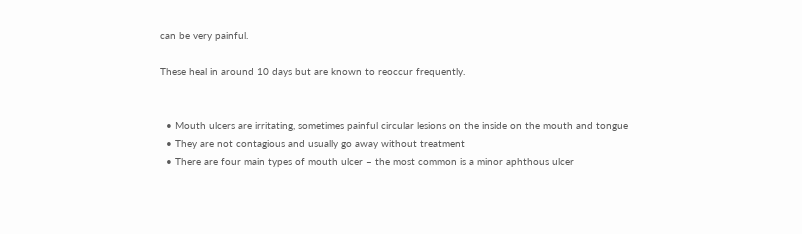can be very painful.

These heal in around 10 days but are known to reoccur frequently.


  • Mouth ulcers are irritating, sometimes painful circular lesions on the inside on the mouth and tongue
  • They are not contagious and usually go away without treatment
  • There are four main types of mouth ulcer – the most common is a minor aphthous ulcer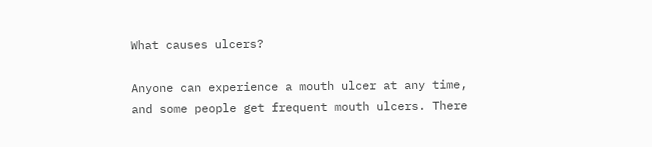What causes ulcers?

Anyone can experience a mouth ulcer at any time, and some people get frequent mouth ulcers. There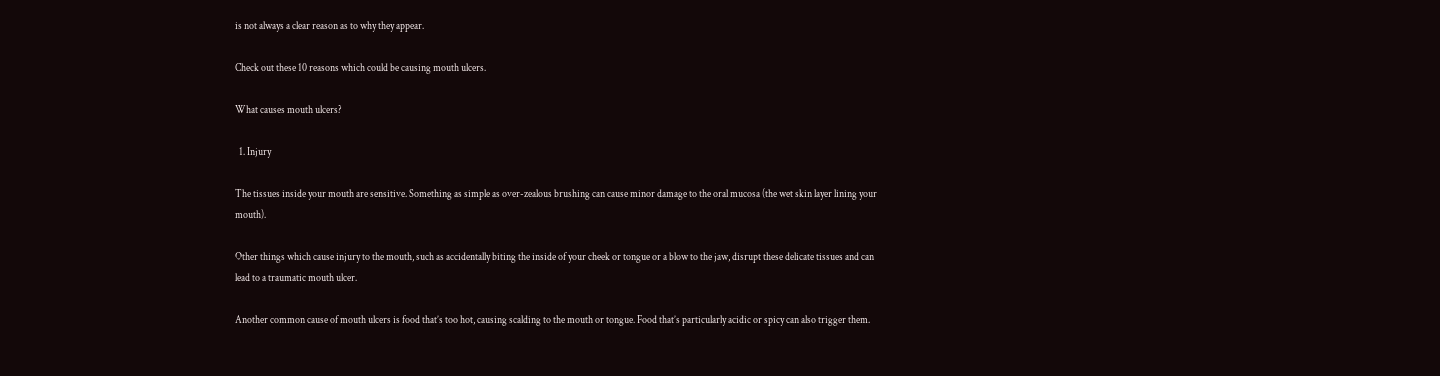is not always a clear reason as to why they appear.

Check out these 10 reasons which could be causing mouth ulcers.

What causes mouth ulcers?

  1. Injury

The tissues inside your mouth are sensitive. Something as simple as over-zealous brushing can cause minor damage to the oral mucosa (the wet skin layer lining your mouth).

Other things which cause injury to the mouth, such as accidentally biting the inside of your cheek or tongue or a blow to the jaw, disrupt these delicate tissues and can lead to a traumatic mouth ulcer.

Another common cause of mouth ulcers is food that’s too hot, causing scalding to the mouth or tongue. Food that’s particularly acidic or spicy can also trigger them.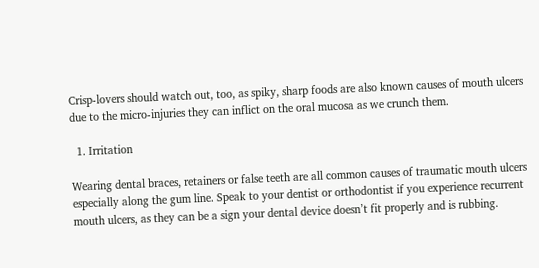Crisp-lovers should watch out, too, as spiky, sharp foods are also known causes of mouth ulcers due to the micro-injuries they can inflict on the oral mucosa as we crunch them.

  1. Irritation

Wearing dental braces, retainers or false teeth are all common causes of traumatic mouth ulcers especially along the gum line. Speak to your dentist or orthodontist if you experience recurrent mouth ulcers, as they can be a sign your dental device doesn’t fit properly and is rubbing.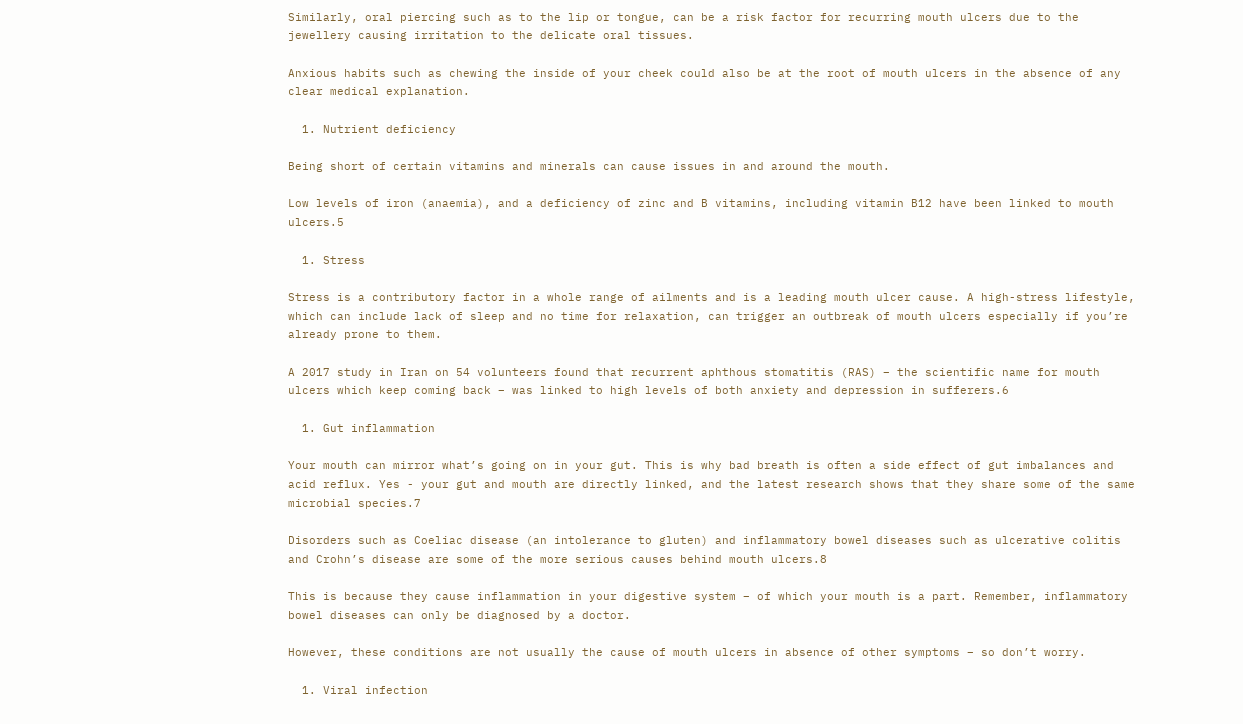Similarly, oral piercing such as to the lip or tongue, can be a risk factor for recurring mouth ulcers due to the jewellery causing irritation to the delicate oral tissues.

Anxious habits such as chewing the inside of your cheek could also be at the root of mouth ulcers in the absence of any clear medical explanation.

  1. Nutrient deficiency

Being short of certain vitamins and minerals can cause issues in and around the mouth.

Low levels of iron (anaemia), and a deficiency of zinc and B vitamins, including vitamin B12 have been linked to mouth ulcers.5

  1. Stress

Stress is a contributory factor in a whole range of ailments and is a leading mouth ulcer cause. A high-stress lifestyle, which can include lack of sleep and no time for relaxation, can trigger an outbreak of mouth ulcers especially if you’re already prone to them.

A 2017 study in Iran on 54 volunteers found that recurrent aphthous stomatitis (RAS) – the scientific name for mouth ulcers which keep coming back – was linked to high levels of both anxiety and depression in sufferers.6

  1. Gut inflammation

Your mouth can mirror what’s going on in your gut. This is why bad breath is often a side effect of gut imbalances and acid reflux. Yes - your gut and mouth are directly linked, and the latest research shows that they share some of the same microbial species.7

Disorders such as Coeliac disease (an intolerance to gluten) and inflammatory bowel diseases such as ulcerative colitis and Crohn’s disease are some of the more serious causes behind mouth ulcers.8

This is because they cause inflammation in your digestive system – of which your mouth is a part. Remember, inflammatory bowel diseases can only be diagnosed by a doctor.

However, these conditions are not usually the cause of mouth ulcers in absence of other symptoms – so don’t worry.

  1. Viral infection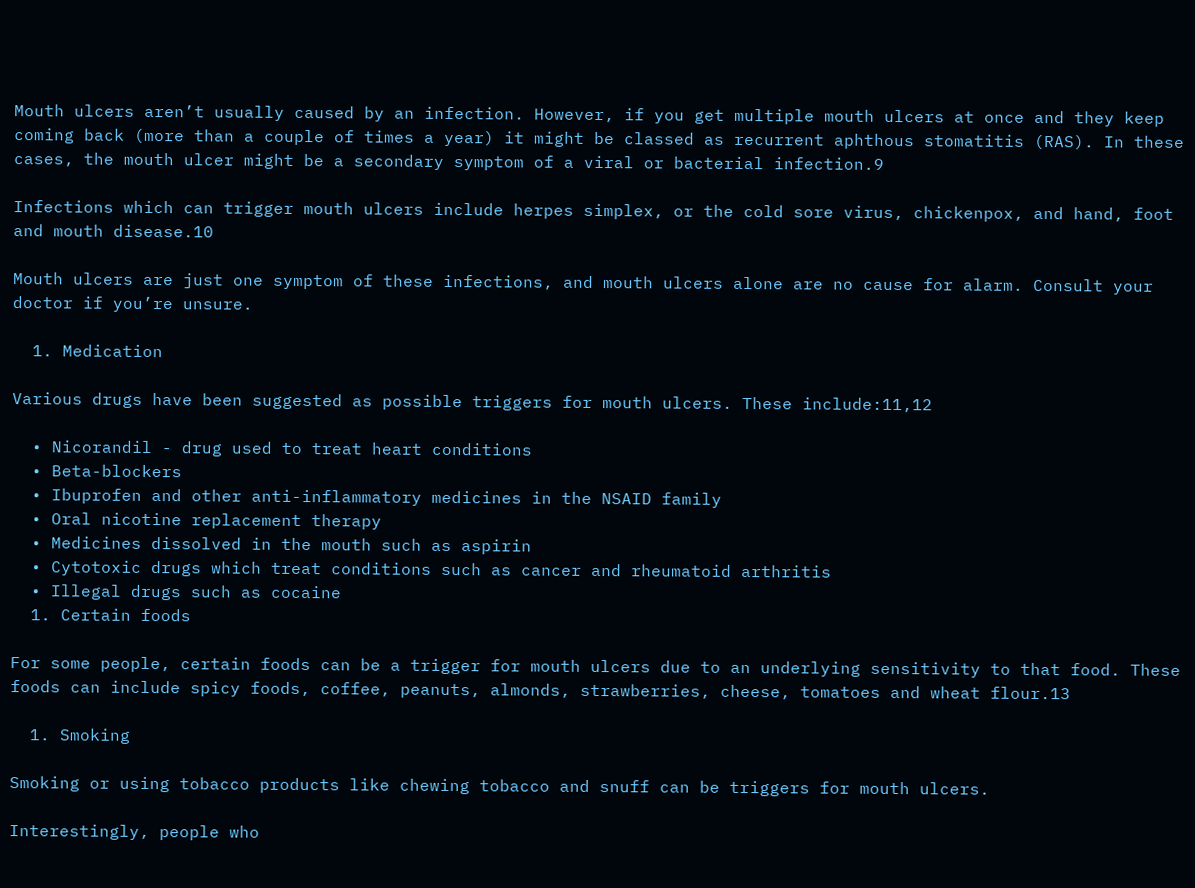Mouth ulcers aren’t usually caused by an infection. However, if you get multiple mouth ulcers at once and they keep coming back (more than a couple of times a year) it might be classed as recurrent aphthous stomatitis (RAS). In these cases, the mouth ulcer might be a secondary symptom of a viral or bacterial infection.9

Infections which can trigger mouth ulcers include herpes simplex, or the cold sore virus, chickenpox, and hand, foot and mouth disease.10

Mouth ulcers are just one symptom of these infections, and mouth ulcers alone are no cause for alarm. Consult your doctor if you’re unsure.

  1. Medication

Various drugs have been suggested as possible triggers for mouth ulcers. These include:11,12

  • Nicorandil - drug used to treat heart conditions
  • Beta-blockers
  • Ibuprofen and other anti-inflammatory medicines in the NSAID family
  • Oral nicotine replacement therapy
  • Medicines dissolved in the mouth such as aspirin
  • Cytotoxic drugs which treat conditions such as cancer and rheumatoid arthritis
  • Illegal drugs such as cocaine
  1. Certain foods

For some people, certain foods can be a trigger for mouth ulcers due to an underlying sensitivity to that food. These foods can include spicy foods, coffee, peanuts, almonds, strawberries, cheese, tomatoes and wheat flour.13

  1. Smoking

Smoking or using tobacco products like chewing tobacco and snuff can be triggers for mouth ulcers.

Interestingly, people who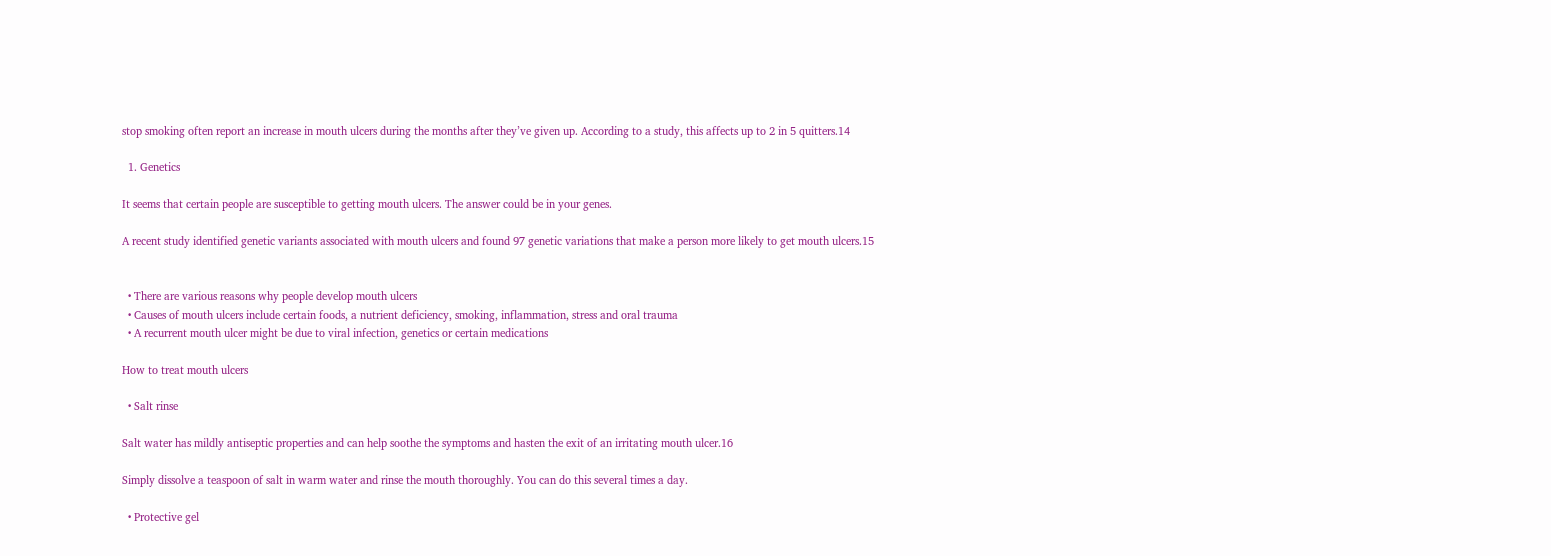stop smoking often report an increase in mouth ulcers during the months after they’ve given up. According to a study, this affects up to 2 in 5 quitters.14

  1. Genetics

It seems that certain people are susceptible to getting mouth ulcers. The answer could be in your genes.

A recent study identified genetic variants associated with mouth ulcers and found 97 genetic variations that make a person more likely to get mouth ulcers.15


  • There are various reasons why people develop mouth ulcers
  • Causes of mouth ulcers include certain foods, a nutrient deficiency, smoking, inflammation, stress and oral trauma
  • A recurrent mouth ulcer might be due to viral infection, genetics or certain medications

How to treat mouth ulcers

  • Salt rinse

Salt water has mildly antiseptic properties and can help soothe the symptoms and hasten the exit of an irritating mouth ulcer.16

Simply dissolve a teaspoon of salt in warm water and rinse the mouth thoroughly. You can do this several times a day.

  • Protective gel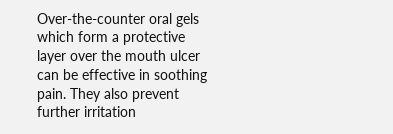Over-the-counter oral gels which form a protective layer over the mouth ulcer can be effective in soothing pain. They also prevent further irritation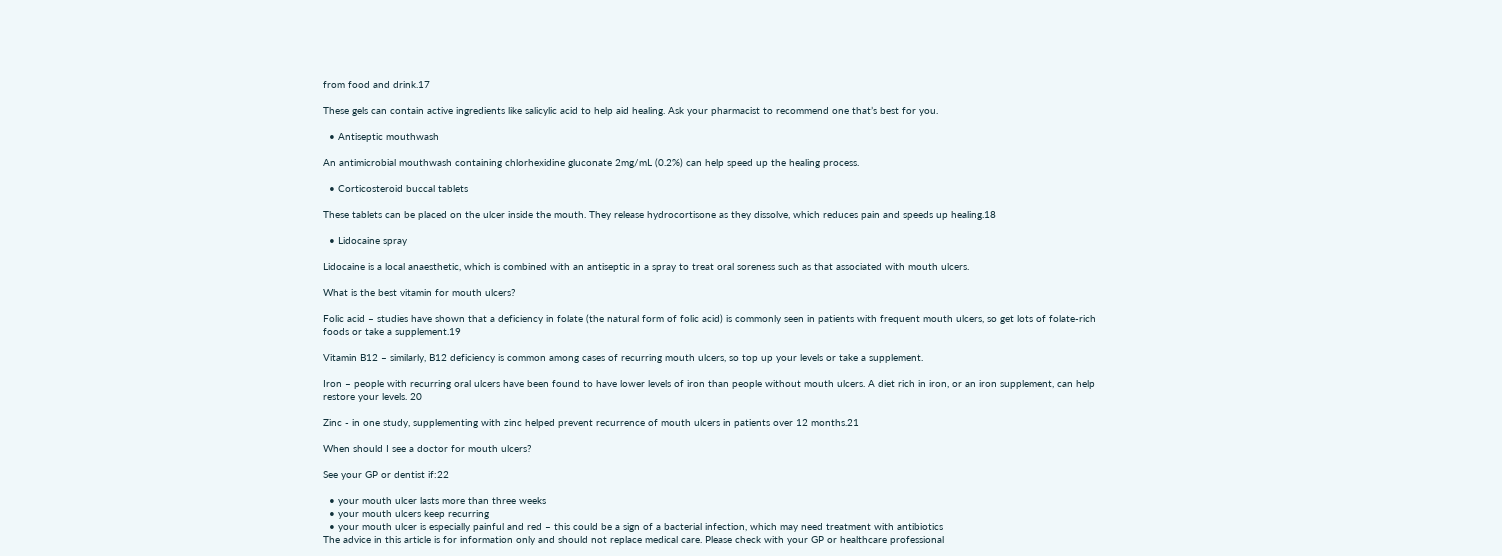from food and drink.17

These gels can contain active ingredients like salicylic acid to help aid healing. Ask your pharmacist to recommend one that’s best for you.

  • Antiseptic mouthwash

An antimicrobial mouthwash containing chlorhexidine gluconate 2mg/mL (0.2%) can help speed up the healing process.

  • Corticosteroid buccal tablets

These tablets can be placed on the ulcer inside the mouth. They release hydrocortisone as they dissolve, which reduces pain and speeds up healing.18

  • Lidocaine spray

Lidocaine is a local anaesthetic, which is combined with an antiseptic in a spray to treat oral soreness such as that associated with mouth ulcers.

What is the best vitamin for mouth ulcers?

Folic acid – studies have shown that a deficiency in folate (the natural form of folic acid) is commonly seen in patients with frequent mouth ulcers, so get lots of folate-rich foods or take a supplement.19

Vitamin B12 – similarly, B12 deficiency is common among cases of recurring mouth ulcers, so top up your levels or take a supplement.

Iron – people with recurring oral ulcers have been found to have lower levels of iron than people without mouth ulcers. A diet rich in iron, or an iron supplement, can help restore your levels. 20

Zinc - in one study, supplementing with zinc helped prevent recurrence of mouth ulcers in patients over 12 months.21

When should I see a doctor for mouth ulcers?

See your GP or dentist if:22

  • your mouth ulcer lasts more than three weeks
  • your mouth ulcers keep recurring
  • your mouth ulcer is especially painful and red – this could be a sign of a bacterial infection, which may need treatment with antibiotics
The advice in this article is for information only and should not replace medical care. Please check with your GP or healthcare professional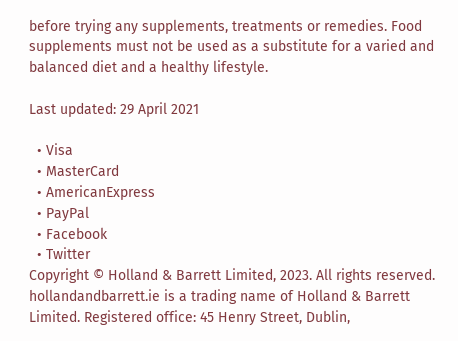before trying any supplements, treatments or remedies. Food supplements must not be used as a substitute for a varied and balanced diet and a healthy lifestyle.

Last updated: 29 April 2021

  • Visa
  • MasterCard
  • AmericanExpress
  • PayPal
  • Facebook
  • Twitter
Copyright © Holland & Barrett Limited, 2023. All rights reserved. hollandandbarrett.ie is a trading name of Holland & Barrett Limited. Registered office: 45 Henry Street, Dublin,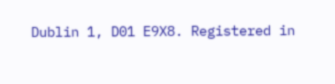Dublin 1, D01 E9X8. Registered in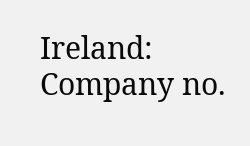Ireland: Company no.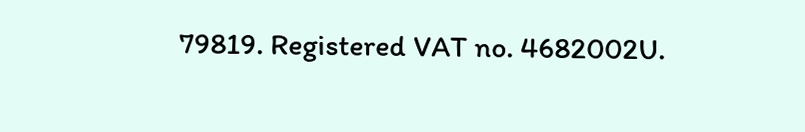79819. Registered VAT no. 4682002U.